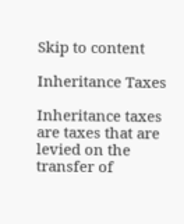Skip to content

Inheritance Taxes

Inheritance taxes are taxes that are levied on the transfer of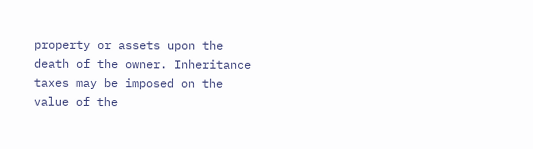property or assets upon the death of the owner. Inheritance taxes may be imposed on the value of the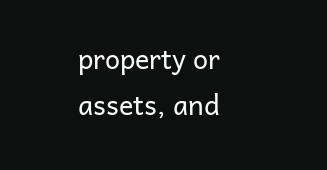property or assets, and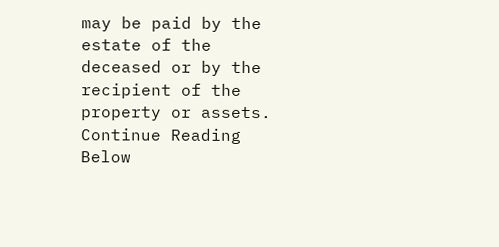may be paid by the estate of the deceased or by the recipient of the property or assets. Continue Reading Below